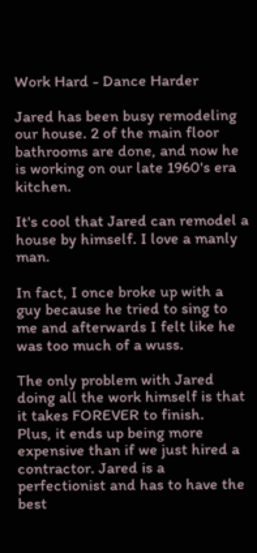Work Hard - Dance Harder

Jared has been busy remodeling our house. 2 of the main floor bathrooms are done, and now he is working on our late 1960's era kitchen.

It's cool that Jared can remodel a house by himself. I love a manly man.

In fact, I once broke up with a guy because he tried to sing to me and afterwards I felt like he was too much of a wuss.

The only problem with Jared doing all the work himself is that it takes FOREVER to finish.
Plus, it ends up being more expensive than if we just hired a contractor. Jared is a perfectionist and has to have the best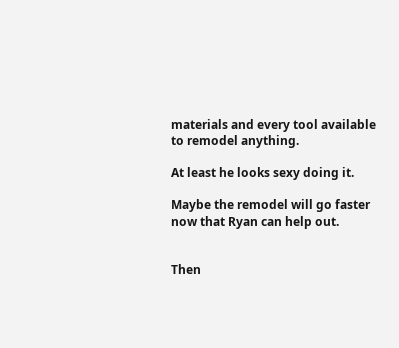materials and every tool available to remodel anything.

At least he looks sexy doing it.

Maybe the remodel will go faster now that Ryan can help out.


Then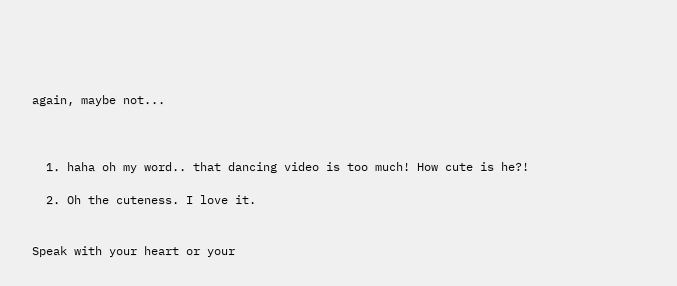again, maybe not...



  1. haha oh my word.. that dancing video is too much! How cute is he?!

  2. Oh the cuteness. I love it.


Speak with your heart or your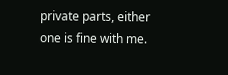private parts, either one is fine with me.